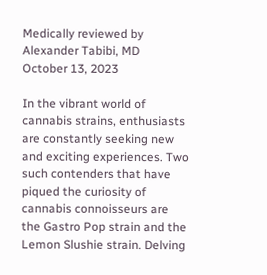Medically reviewed by Alexander Tabibi, MD
October 13, 2023

In the vibrant world of cannabis strains, enthusiasts are constantly seeking new and exciting experiences. Two such contenders that have piqued the curiosity of cannabis connoisseurs are the Gastro Pop strain and the Lemon Slushie strain. Delving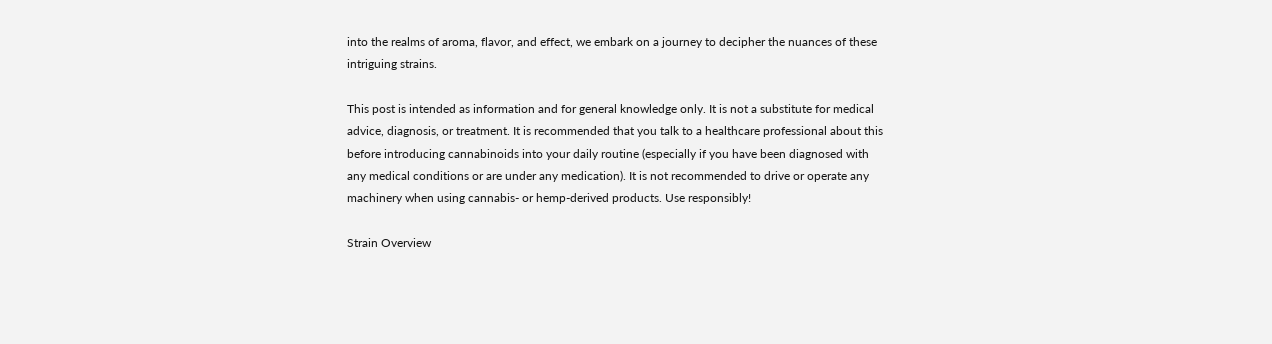into the realms of aroma, flavor, and effect, we embark on a journey to decipher the nuances of these intriguing strains.

This post is intended as information and for general knowledge only. It is not a substitute for medical advice, diagnosis, or treatment. It is recommended that you talk to a healthcare professional about this before introducing cannabinoids into your daily routine (especially if you have been diagnosed with any medical conditions or are under any medication). It is not recommended to drive or operate any machinery when using cannabis- or hemp-derived products. Use responsibly!

Strain Overview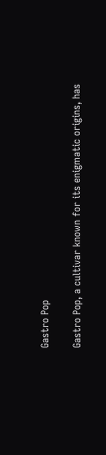Gastro Pop

Gastro Pop, a cultivar known for its enigmatic origins, has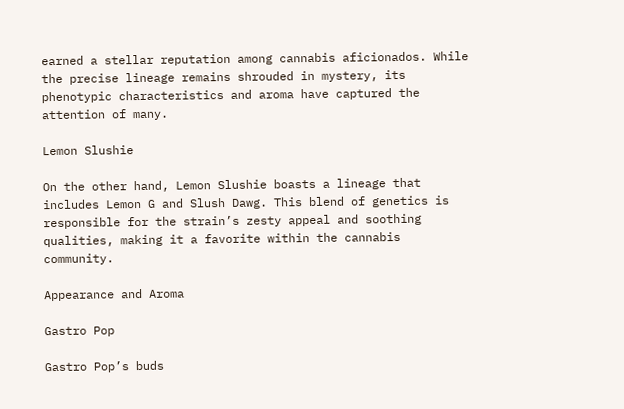earned a stellar reputation among cannabis aficionados. While the precise lineage remains shrouded in mystery, its phenotypic characteristics and aroma have captured the attention of many.

Lemon Slushie

On the other hand, Lemon Slushie boasts a lineage that includes Lemon G and Slush Dawg. This blend of genetics is responsible for the strain’s zesty appeal and soothing qualities, making it a favorite within the cannabis community.

Appearance and Aroma

Gastro Pop

Gastro Pop’s buds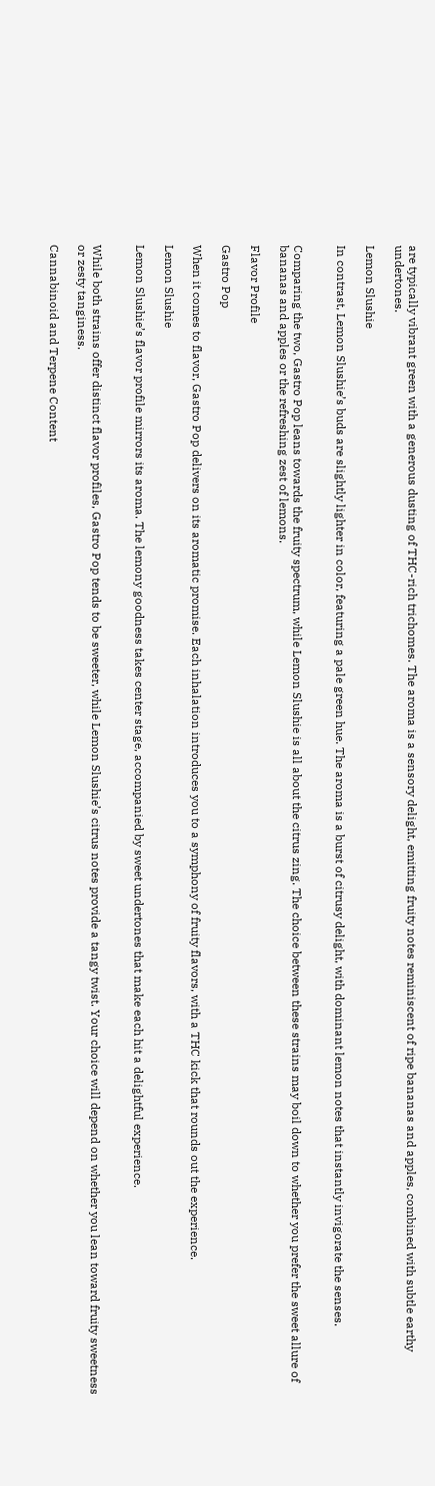are typically vibrant green with a generous dusting of THC-rich trichomes. The aroma is a sensory delight, emitting fruity notes reminiscent of ripe bananas and apples, combined with subtle earthy undertones.

Lemon Slushie

In contrast, Lemon Slushie’s buds are slightly lighter in color, featuring a pale green hue. The aroma is a burst of citrusy delight, with dominant lemon notes that instantly invigorate the senses.


Comparing the two, Gastro Pop leans towards the fruity spectrum, while Lemon Slushie is all about the citrus zing. The choice between these strains may boil down to whether you prefer the sweet allure of bananas and apples or the refreshing zest of lemons.

Flavor Profile

Gastro Pop

When it comes to flavor, Gastro Pop delivers on its aromatic promise. Each inhalation introduces you to a symphony of fruity flavors, with a THC kick that rounds out the experience.

Lemon Slushie

Lemon Slushie’s flavor profile mirrors its aroma. The lemony goodness takes center stage, accompanied by sweet undertones that make each hit a delightful experience.


While both strains offer distinct flavor profiles, Gastro Pop tends to be sweeter, while Lemon Slushie’s citrus notes provide a tangy twist. Your choice will depend on whether you lean toward fruity sweetness or zesty tanginess.

Cannabinoid and Terpene Content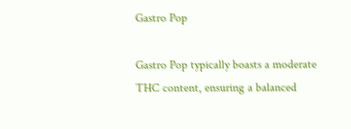Gastro Pop

Gastro Pop typically boasts a moderate THC content, ensuring a balanced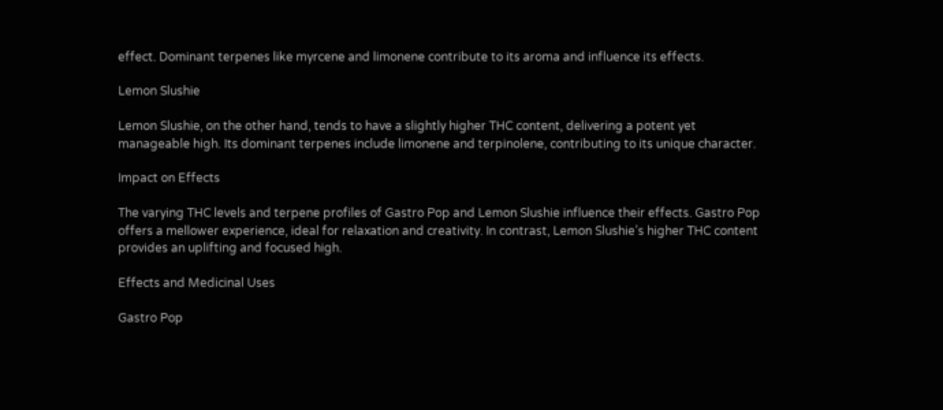effect. Dominant terpenes like myrcene and limonene contribute to its aroma and influence its effects.

Lemon Slushie

Lemon Slushie, on the other hand, tends to have a slightly higher THC content, delivering a potent yet manageable high. Its dominant terpenes include limonene and terpinolene, contributing to its unique character.

Impact on Effects

The varying THC levels and terpene profiles of Gastro Pop and Lemon Slushie influence their effects. Gastro Pop offers a mellower experience, ideal for relaxation and creativity. In contrast, Lemon Slushie’s higher THC content provides an uplifting and focused high.

Effects and Medicinal Uses

Gastro Pop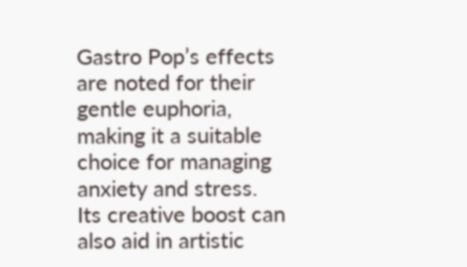Gastro Pop’s effects are noted for their gentle euphoria, making it a suitable choice for managing anxiety and stress. Its creative boost can also aid in artistic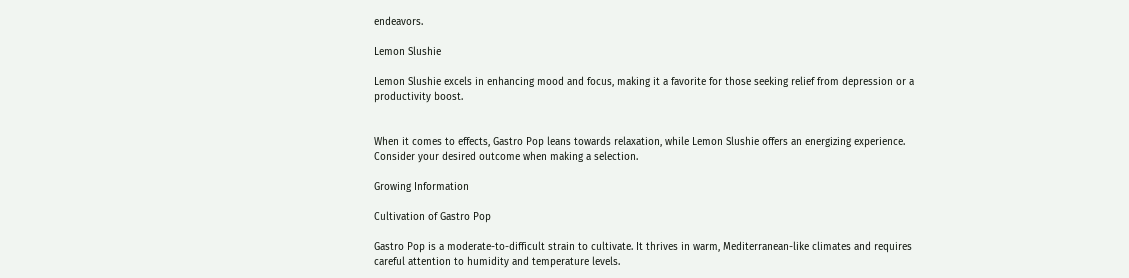endeavors.

Lemon Slushie

Lemon Slushie excels in enhancing mood and focus, making it a favorite for those seeking relief from depression or a productivity boost.


When it comes to effects, Gastro Pop leans towards relaxation, while Lemon Slushie offers an energizing experience. Consider your desired outcome when making a selection.

Growing Information

Cultivation of Gastro Pop

Gastro Pop is a moderate-to-difficult strain to cultivate. It thrives in warm, Mediterranean-like climates and requires careful attention to humidity and temperature levels.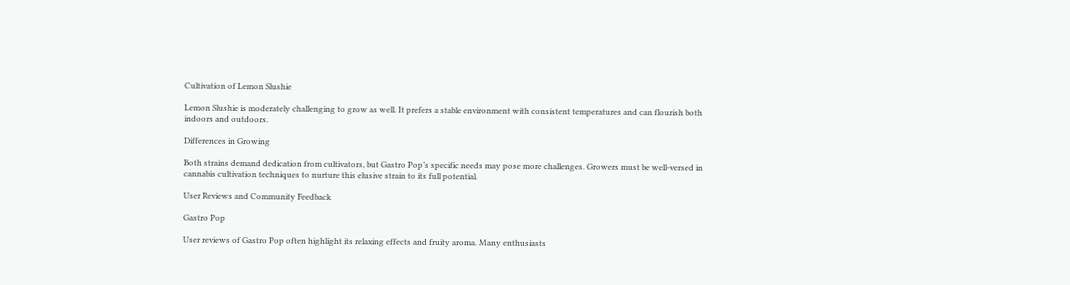Cultivation of Lemon Slushie

Lemon Slushie is moderately challenging to grow as well. It prefers a stable environment with consistent temperatures and can flourish both indoors and outdoors.

Differences in Growing

Both strains demand dedication from cultivators, but Gastro Pop’s specific needs may pose more challenges. Growers must be well-versed in cannabis cultivation techniques to nurture this elusive strain to its full potential.

User Reviews and Community Feedback

Gastro Pop

User reviews of Gastro Pop often highlight its relaxing effects and fruity aroma. Many enthusiasts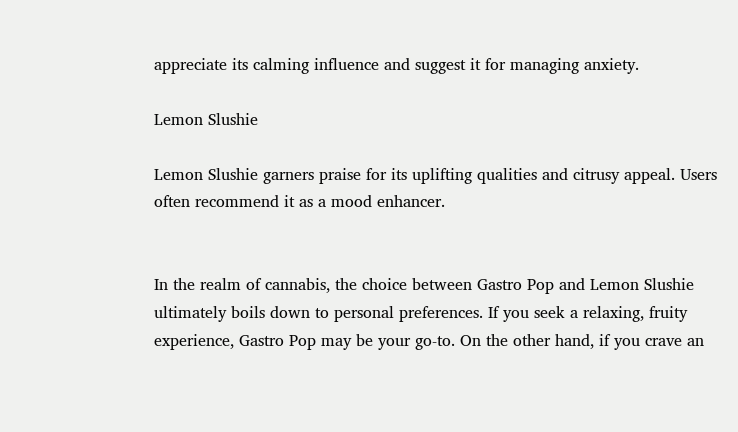appreciate its calming influence and suggest it for managing anxiety.

Lemon Slushie

Lemon Slushie garners praise for its uplifting qualities and citrusy appeal. Users often recommend it as a mood enhancer.


In the realm of cannabis, the choice between Gastro Pop and Lemon Slushie ultimately boils down to personal preferences. If you seek a relaxing, fruity experience, Gastro Pop may be your go-to. On the other hand, if you crave an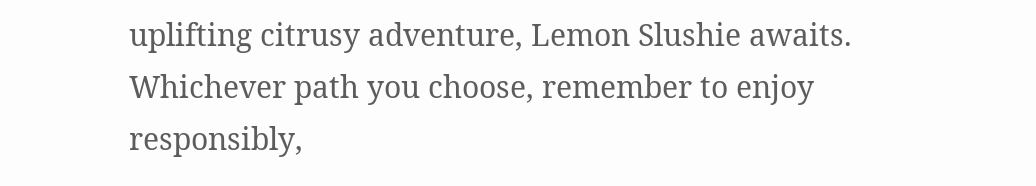uplifting citrusy adventure, Lemon Slushie awaits. Whichever path you choose, remember to enjoy responsibly,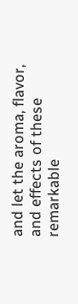and let the aroma, flavor, and effects of these remarkable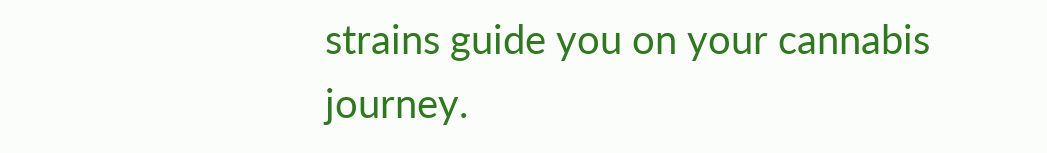strains guide you on your cannabis journey.